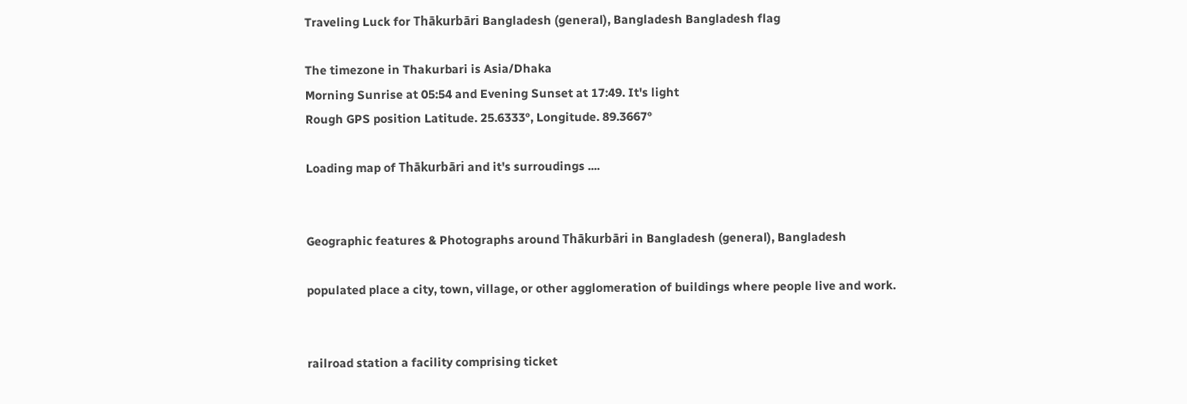Traveling Luck for Thākurbāri Bangladesh (general), Bangladesh Bangladesh flag

The timezone in Thakurbari is Asia/Dhaka
Morning Sunrise at 05:54 and Evening Sunset at 17:49. It's light
Rough GPS position Latitude. 25.6333°, Longitude. 89.3667°

Loading map of Thākurbāri and it's surroudings ....


Geographic features & Photographs around Thākurbāri in Bangladesh (general), Bangladesh

populated place a city, town, village, or other agglomeration of buildings where people live and work.


railroad station a facility comprising ticket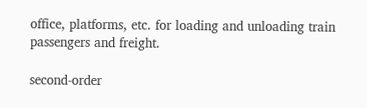office, platforms, etc. for loading and unloading train passengers and freight.

second-order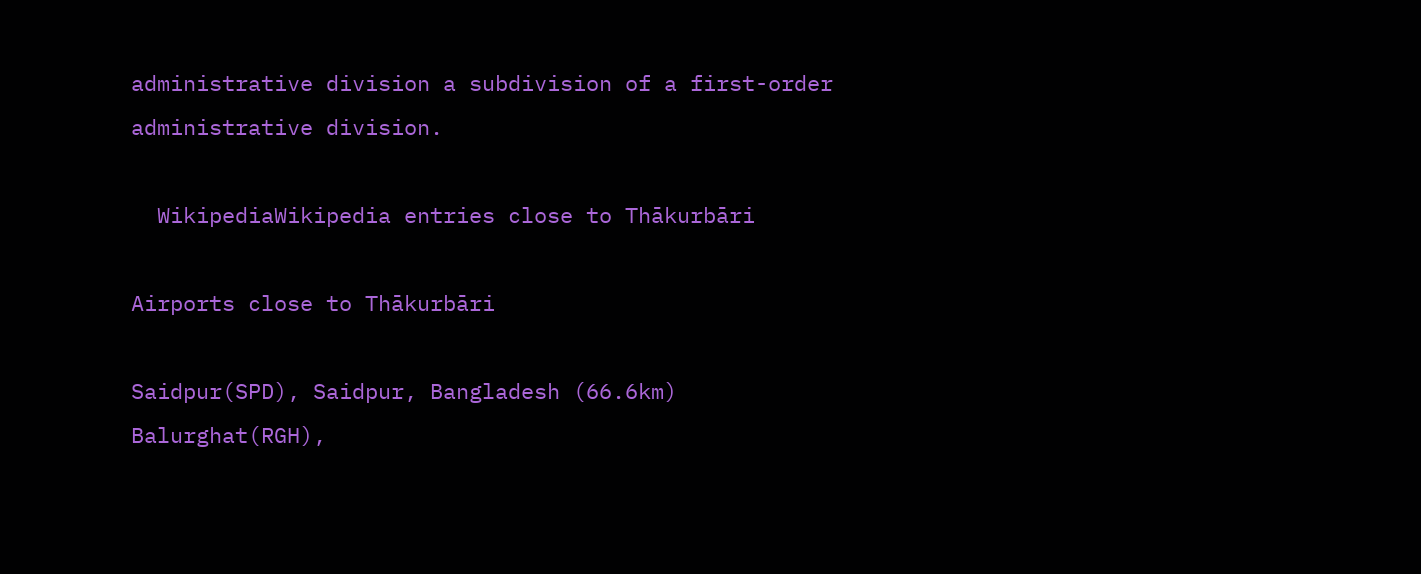administrative division a subdivision of a first-order administrative division.

  WikipediaWikipedia entries close to Thākurbāri

Airports close to Thākurbāri

Saidpur(SPD), Saidpur, Bangladesh (66.6km)
Balurghat(RGH),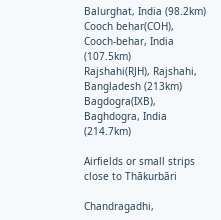Balurghat, India (98.2km)
Cooch behar(COH), Cooch-behar, India (107.5km)
Rajshahi(RJH), Rajshahi, Bangladesh (213km)
Bagdogra(IXB), Baghdogra, India (214.7km)

Airfields or small strips close to Thākurbāri

Chandragadhi,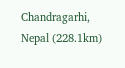Chandragarhi, Nepal (228.1km)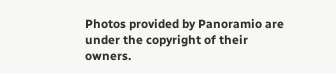Photos provided by Panoramio are under the copyright of their owners.